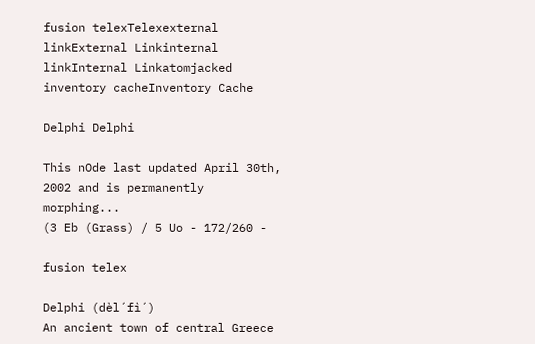fusion telexTelexexternal linkExternal Linkinternal linkInternal Linkatomjacked inventory cacheInventory Cache

Delphi Delphi

This nOde last updated April 30th, 2002 and is permanently morphing...
(3 Eb (Grass) / 5 Uo - 172/260 -

fusion telex

Delphi (dèl´fì´)
An ancient town of central Greece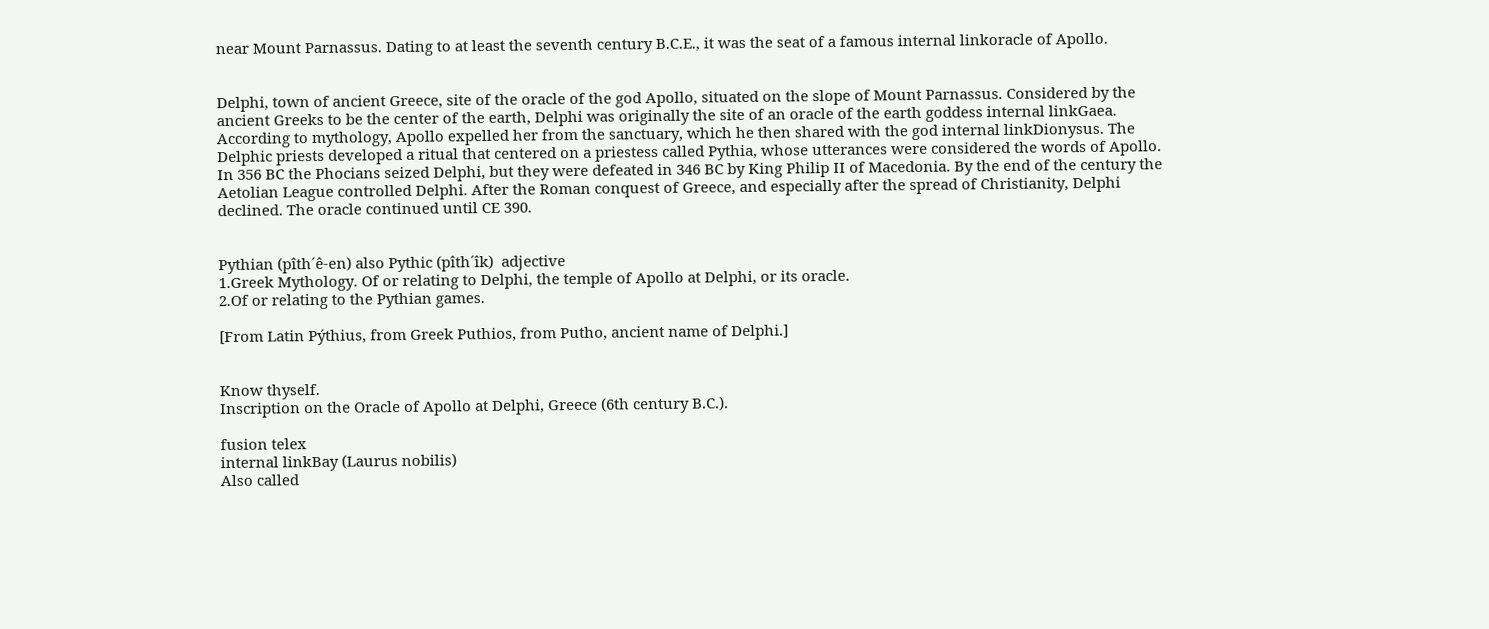near Mount Parnassus. Dating to at least the seventh century B.C.E., it was the seat of a famous internal linkoracle of Apollo.


Delphi, town of ancient Greece, site of the oracle of the god Apollo, situated on the slope of Mount Parnassus. Considered by the ancient Greeks to be the center of the earth, Delphi was originally the site of an oracle of the earth goddess internal linkGaea. According to mythology, Apollo expelled her from the sanctuary, which he then shared with the god internal linkDionysus. The Delphic priests developed a ritual that centered on a priestess called Pythia, whose utterances were considered the words of Apollo. In 356 BC the Phocians seized Delphi, but they were defeated in 346 BC by King Philip II of Macedonia. By the end of the century the Aetolian League controlled Delphi. After the Roman conquest of Greece, and especially after the spread of Christianity, Delphi declined. The oracle continued until CE 390.


Pythian (pîth´ê-en) also Pythic (pîth´îk)  adjective
1.Greek Mythology. Of or relating to Delphi, the temple of Apollo at Delphi, or its oracle.
2.Of or relating to the Pythian games.

[From Latin Pýthius, from Greek Puthios, from Putho, ancient name of Delphi.]


Know thyself.
Inscription on the Oracle of Apollo at Delphi, Greece (6th century B.C.).

fusion telex
internal linkBay (Laurus nobilis)
Also called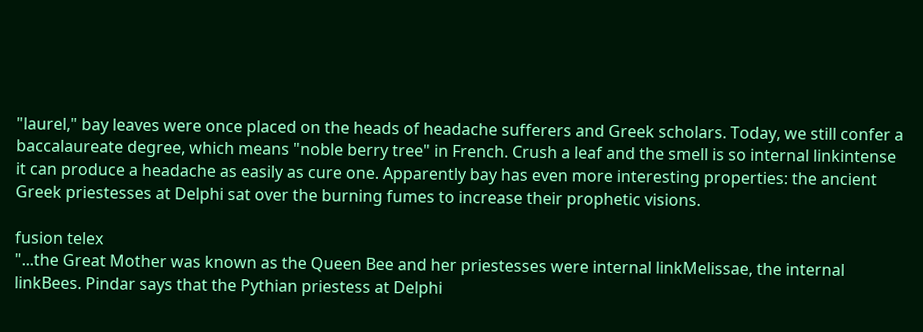"laurel," bay leaves were once placed on the heads of headache sufferers and Greek scholars. Today, we still confer a baccalaureate degree, which means "noble berry tree" in French. Crush a leaf and the smell is so internal linkintense it can produce a headache as easily as cure one. Apparently bay has even more interesting properties: the ancient Greek priestesses at Delphi sat over the burning fumes to increase their prophetic visions.

fusion telex
"...the Great Mother was known as the Queen Bee and her priestesses were internal linkMelissae, the internal linkBees. Pindar says that the Pythian priestess at Delphi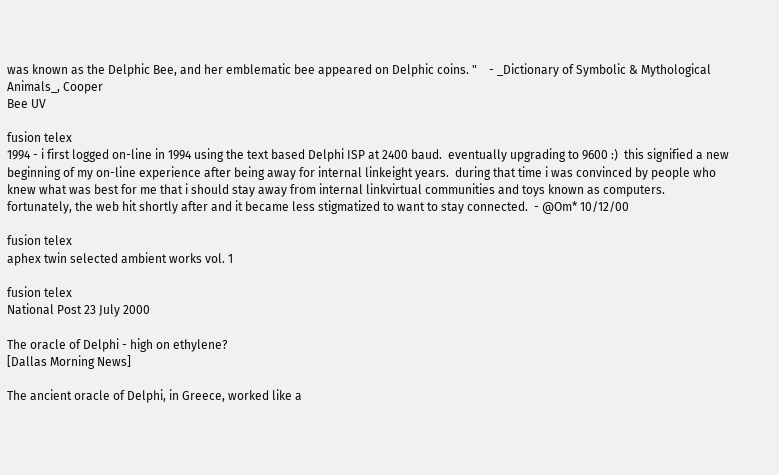was known as the Delphic Bee, and her emblematic bee appeared on Delphic coins. "    - _Dictionary of Symbolic & Mythological Animals_, Cooper
Bee UV

fusion telex
1994 - i first logged on-line in 1994 using the text based Delphi ISP at 2400 baud.  eventually upgrading to 9600 :)  this signified a new beginning of my on-line experience after being away for internal linkeight years.  during that time i was convinced by people who knew what was best for me that i should stay away from internal linkvirtual communities and toys known as computers.  fortunately, the web hit shortly after and it became less stigmatized to want to stay connected.  - @Om* 10/12/00

fusion telex
aphex twin selected ambient works vol. 1

fusion telex
National Post 23 July 2000

The oracle of Delphi - high on ethylene?
[Dallas Morning News]

The ancient oracle of Delphi, in Greece, worked like a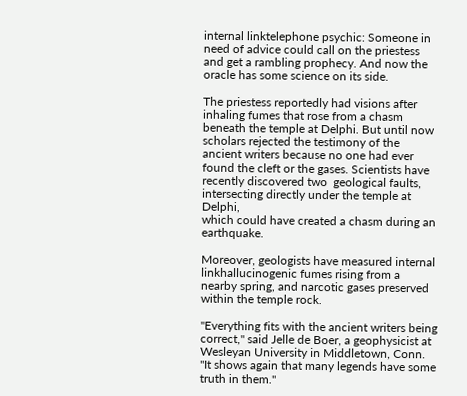internal linktelephone psychic: Someone in need of advice could call on the priestess and get a rambling prophecy. And now the oracle has some science on its side.

The priestess reportedly had visions after inhaling fumes that rose from a chasm beneath the temple at Delphi. But until now scholars rejected the testimony of the ancient writers because no one had ever  found the cleft or the gases. Scientists have recently discovered two  geological faults, intersecting directly under the temple at Delphi,
which could have created a chasm during an earthquake.

Moreover, geologists have measured internal linkhallucinogenic fumes rising from a nearby spring, and narcotic gases preserved within the temple rock.

"Everything fits with the ancient writers being correct," said Jelle de Boer, a geophysicist at Wesleyan University in Middletown, Conn.   "It shows again that many legends have some truth in them."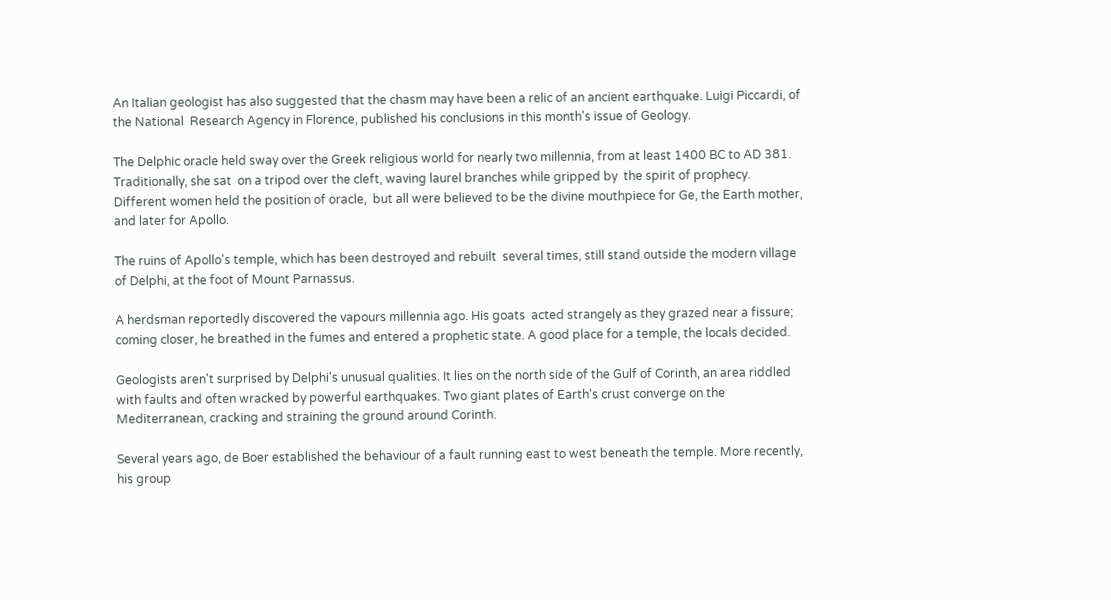An Italian geologist has also suggested that the chasm may have been a relic of an ancient earthquake. Luigi Piccardi, of the National  Research Agency in Florence, published his conclusions in this month's issue of Geology.

The Delphic oracle held sway over the Greek religious world for nearly two millennia, from at least 1400 BC to AD 381. Traditionally, she sat  on a tripod over the cleft, waving laurel branches while gripped by  the spirit of prophecy. Different women held the position of oracle,  but all were believed to be the divine mouthpiece for Ge, the Earth mother, and later for Apollo.

The ruins of Apollo's temple, which has been destroyed and rebuilt  several times, still stand outside the modern village of Delphi, at the foot of Mount Parnassus.

A herdsman reportedly discovered the vapours millennia ago. His goats  acted strangely as they grazed near a fissure; coming closer, he breathed in the fumes and entered a prophetic state. A good place for a temple, the locals decided.

Geologists aren't surprised by Delphi's unusual qualities. It lies on the north side of the Gulf of Corinth, an area riddled with faults and often wracked by powerful earthquakes. Two giant plates of Earth's crust converge on the Mediterranean, cracking and straining the ground around Corinth.

Several years ago, de Boer established the behaviour of a fault running east to west beneath the temple. More recently, his group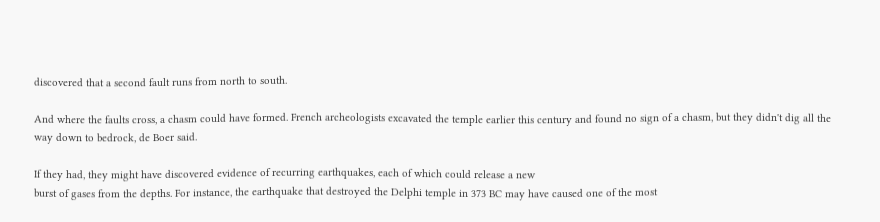discovered that a second fault runs from north to south.

And where the faults cross, a chasm could have formed. French archeologists excavated the temple earlier this century and found no sign of a chasm, but they didn't dig all the way down to bedrock, de Boer said.

If they had, they might have discovered evidence of recurring earthquakes, each of which could release a new
burst of gases from the depths. For instance, the earthquake that destroyed the Delphi temple in 373 BC may have caused one of the most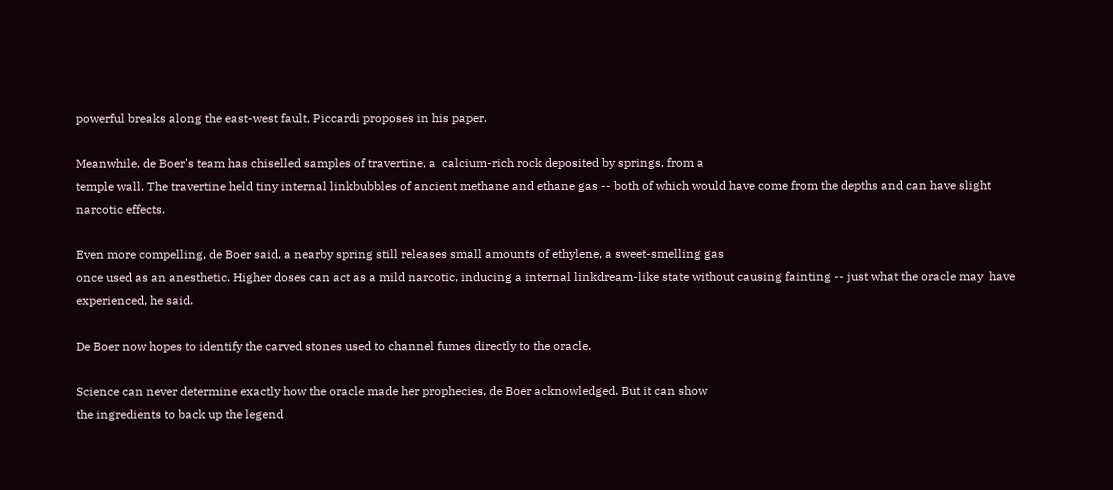powerful breaks along the east-west fault, Piccardi proposes in his paper.

Meanwhile, de Boer's team has chiselled samples of travertine, a  calcium-rich rock deposited by springs, from a
temple wall. The travertine held tiny internal linkbubbles of ancient methane and ethane gas -- both of which would have come from the depths and can have slight narcotic effects.

Even more compelling, de Boer said, a nearby spring still releases small amounts of ethylene, a sweet-smelling gas
once used as an anesthetic. Higher doses can act as a mild narcotic, inducing a internal linkdream-like state without causing fainting -- just what the oracle may  have experienced, he said.

De Boer now hopes to identify the carved stones used to channel fumes directly to the oracle.

Science can never determine exactly how the oracle made her prophecies, de Boer acknowledged. But it can show
the ingredients to back up the legend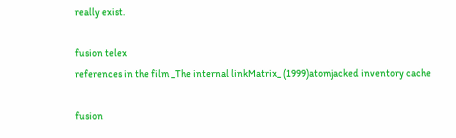really exist.

fusion telex
references in the film _The internal linkMatrix_ (1999)atomjacked inventory cache

fusion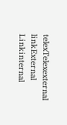telexTelexexternal linkExternal Linkinternal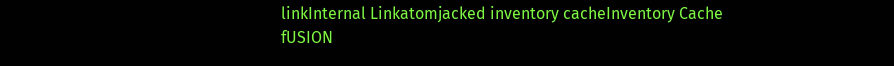linkInternal Linkatomjacked inventory cacheInventory Cache
fUSION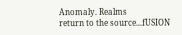Anomaly. Realms
return to the source...fUSION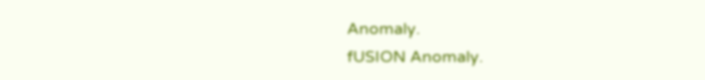Anomaly.
fUSION Anomaly.